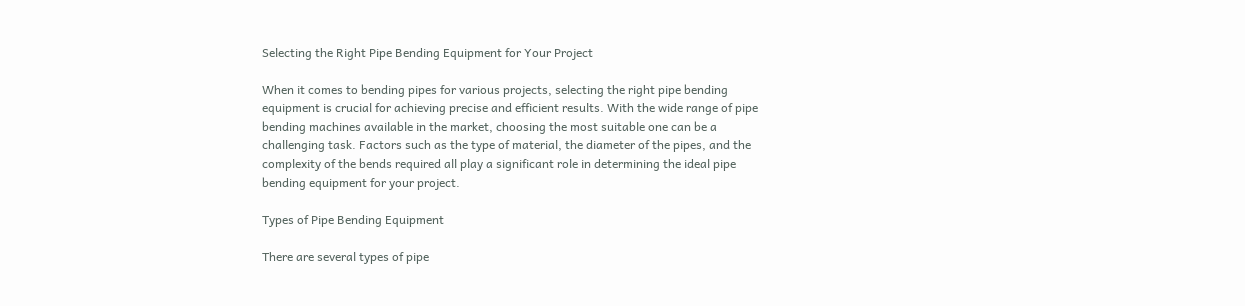Selecting the Right Pipe Bending Equipment for Your Project

When it comes to bending pipes for various projects, selecting the right pipe bending equipment is crucial for achieving precise and efficient results. With the wide range of pipe bending machines available in the market, choosing the most suitable one can be a challenging task. Factors such as the type of material, the diameter of the pipes, and the complexity of the bends required all play a significant role in determining the ideal pipe bending equipment for your project.

Types of Pipe Bending Equipment

There are several types of pipe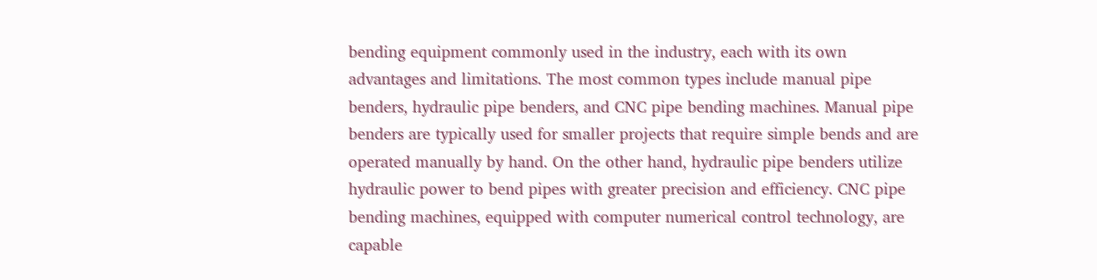bending equipment commonly used in the industry, each with its own advantages and limitations. The most common types include manual pipe benders, hydraulic pipe benders, and CNC pipe bending machines. Manual pipe benders are typically used for smaller projects that require simple bends and are operated manually by hand. On the other hand, hydraulic pipe benders utilize hydraulic power to bend pipes with greater precision and efficiency. CNC pipe bending machines, equipped with computer numerical control technology, are capable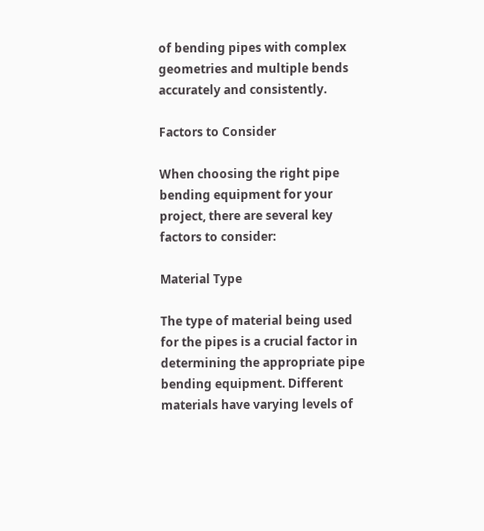of bending pipes with complex geometries and multiple bends accurately and consistently.

Factors to Consider

When choosing the right pipe bending equipment for your project, there are several key factors to consider:

Material Type

The type of material being used for the pipes is a crucial factor in determining the appropriate pipe bending equipment. Different materials have varying levels of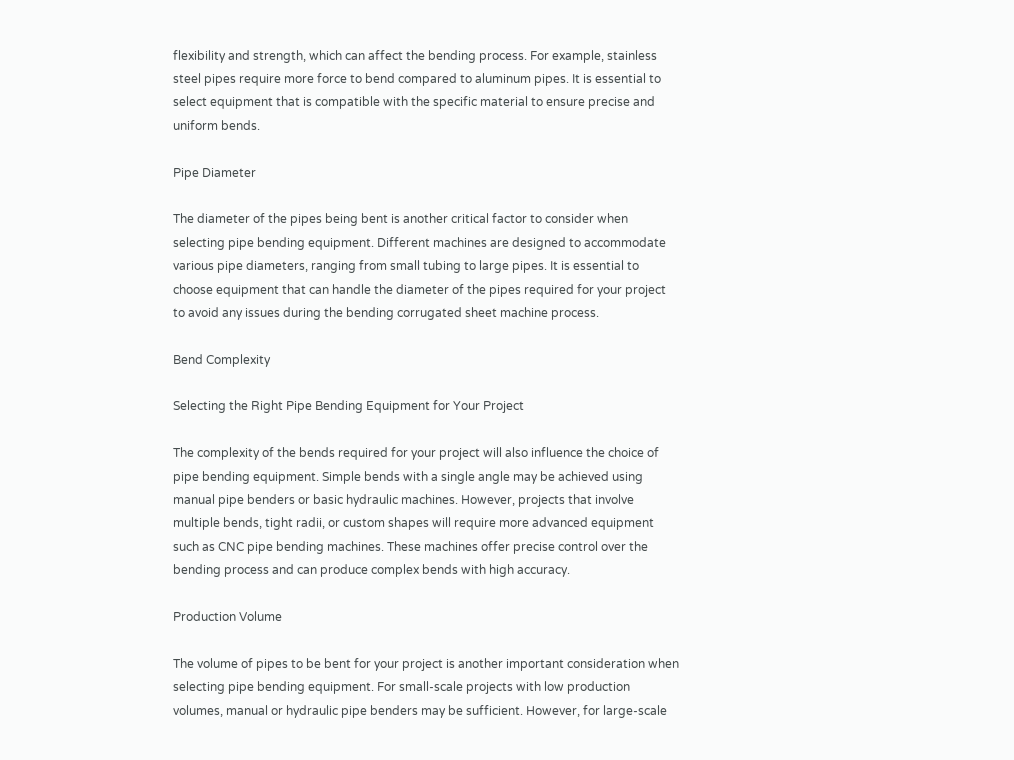flexibility and strength, which can affect the bending process. For example, stainless steel pipes require more force to bend compared to aluminum pipes. It is essential to select equipment that is compatible with the specific material to ensure precise and uniform bends.

Pipe Diameter

The diameter of the pipes being bent is another critical factor to consider when selecting pipe bending equipment. Different machines are designed to accommodate various pipe diameters, ranging from small tubing to large pipes. It is essential to choose equipment that can handle the diameter of the pipes required for your project to avoid any issues during the bending corrugated sheet machine process.

Bend Complexity

Selecting the Right Pipe Bending Equipment for Your Project

The complexity of the bends required for your project will also influence the choice of pipe bending equipment. Simple bends with a single angle may be achieved using manual pipe benders or basic hydraulic machines. However, projects that involve multiple bends, tight radii, or custom shapes will require more advanced equipment such as CNC pipe bending machines. These machines offer precise control over the bending process and can produce complex bends with high accuracy.

Production Volume

The volume of pipes to be bent for your project is another important consideration when selecting pipe bending equipment. For small-scale projects with low production volumes, manual or hydraulic pipe benders may be sufficient. However, for large-scale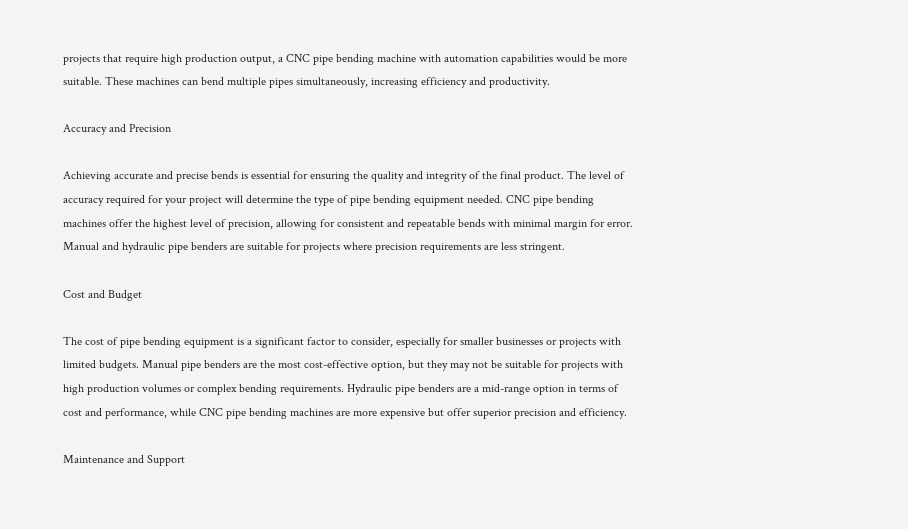projects that require high production output, a CNC pipe bending machine with automation capabilities would be more suitable. These machines can bend multiple pipes simultaneously, increasing efficiency and productivity.

Accuracy and Precision

Achieving accurate and precise bends is essential for ensuring the quality and integrity of the final product. The level of accuracy required for your project will determine the type of pipe bending equipment needed. CNC pipe bending machines offer the highest level of precision, allowing for consistent and repeatable bends with minimal margin for error. Manual and hydraulic pipe benders are suitable for projects where precision requirements are less stringent.

Cost and Budget

The cost of pipe bending equipment is a significant factor to consider, especially for smaller businesses or projects with limited budgets. Manual pipe benders are the most cost-effective option, but they may not be suitable for projects with high production volumes or complex bending requirements. Hydraulic pipe benders are a mid-range option in terms of cost and performance, while CNC pipe bending machines are more expensive but offer superior precision and efficiency.

Maintenance and Support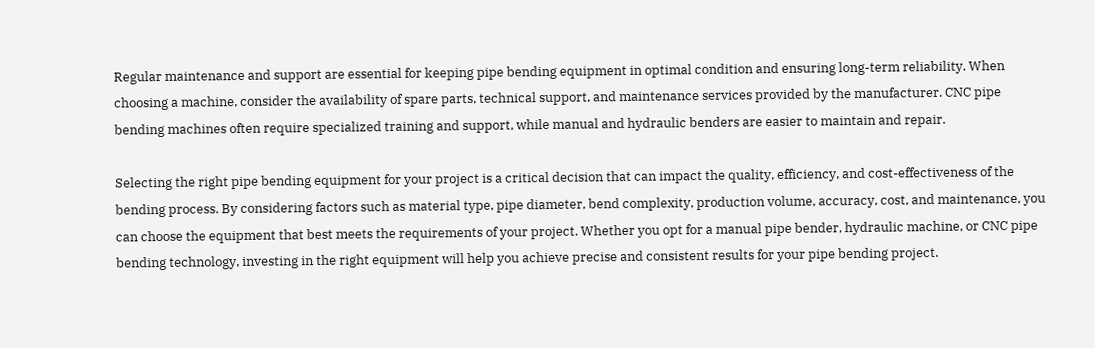Regular maintenance and support are essential for keeping pipe bending equipment in optimal condition and ensuring long-term reliability. When choosing a machine, consider the availability of spare parts, technical support, and maintenance services provided by the manufacturer. CNC pipe bending machines often require specialized training and support, while manual and hydraulic benders are easier to maintain and repair.

Selecting the right pipe bending equipment for your project is a critical decision that can impact the quality, efficiency, and cost-effectiveness of the bending process. By considering factors such as material type, pipe diameter, bend complexity, production volume, accuracy, cost, and maintenance, you can choose the equipment that best meets the requirements of your project. Whether you opt for a manual pipe bender, hydraulic machine, or CNC pipe bending technology, investing in the right equipment will help you achieve precise and consistent results for your pipe bending project.